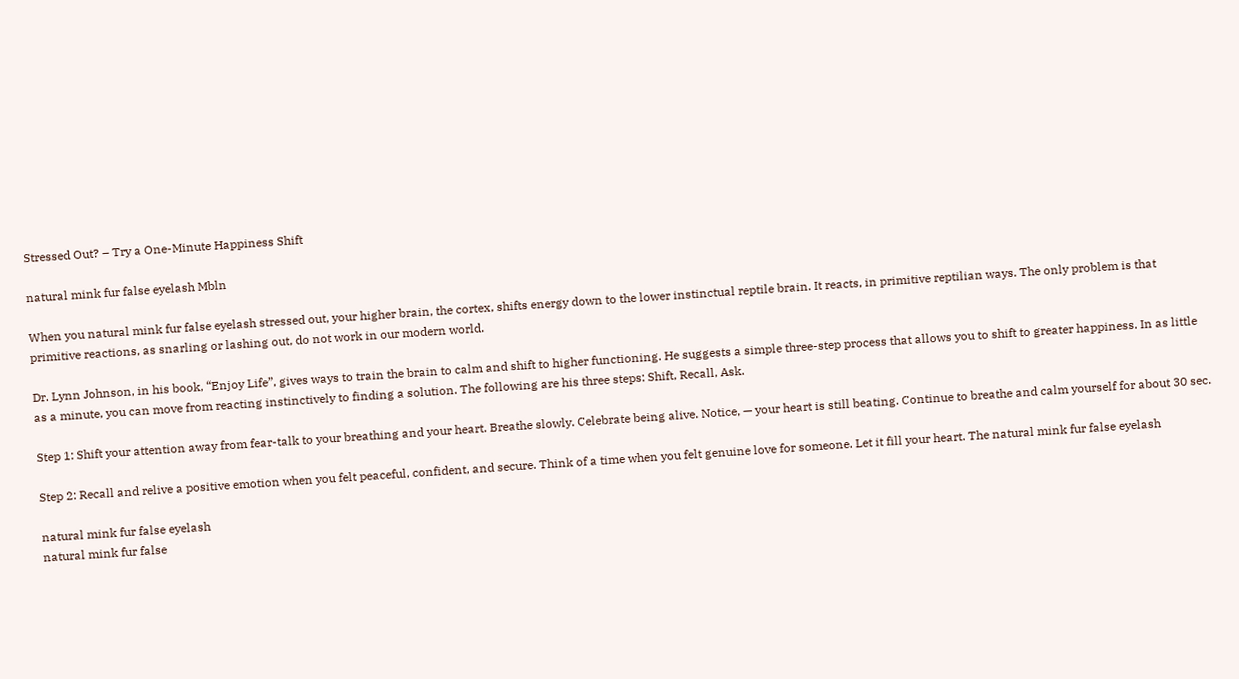Stressed Out? – Try a One-Minute Happiness Shift

natural mink fur false eyelash Mbln

When you natural mink fur false eyelash stressed out, your higher brain, the cortex, shifts energy down to the lower instinctual reptile brain. It reacts, in primitive reptilian ways. The only problem is that primitive reactions, as snarling or lashing out, do not work in our modern world.

Dr. Lynn Johnson, in his book, “Enjoy Life”, gives ways to train the brain to calm and shift to higher functioning. He suggests a simple three-step process that allows you to shift to greater happiness. In as little as a minute, you can move from reacting instinctively to finding a solution. The following are his three steps: Shift, Recall, Ask.

Step 1: Shift your attention away from fear-talk to your breathing and your heart. Breathe slowly. Celebrate being alive. Notice, — your heart is still beating. Continue to breathe and calm yourself for about 30 sec.

Step 2: Recall and relive a positive emotion when you felt peaceful, confident, and secure. Think of a time when you felt genuine love for someone. Let it fill your heart. The natural mink fur false eyelash

natural mink fur false eyelash
natural mink fur false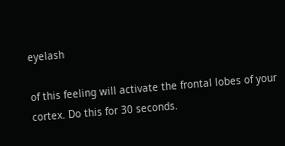eyelash

of this feeling will activate the frontal lobes of your cortex. Do this for 30 seconds.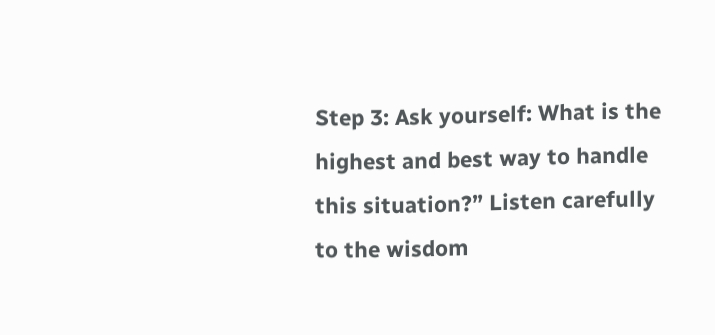Step 3: Ask yourself: What is the highest and best way to handle this situation?” Listen carefully to the wisdom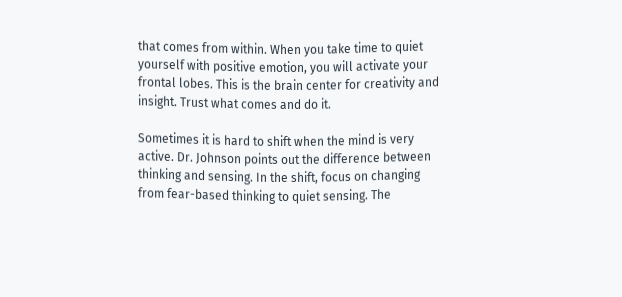that comes from within. When you take time to quiet yourself with positive emotion, you will activate your frontal lobes. This is the brain center for creativity and insight. Trust what comes and do it.

Sometimes it is hard to shift when the mind is very active. Dr. Johnson points out the difference between thinking and sensing. In the shift, focus on changing from fear-based thinking to quiet sensing. The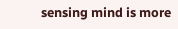sensing mind is more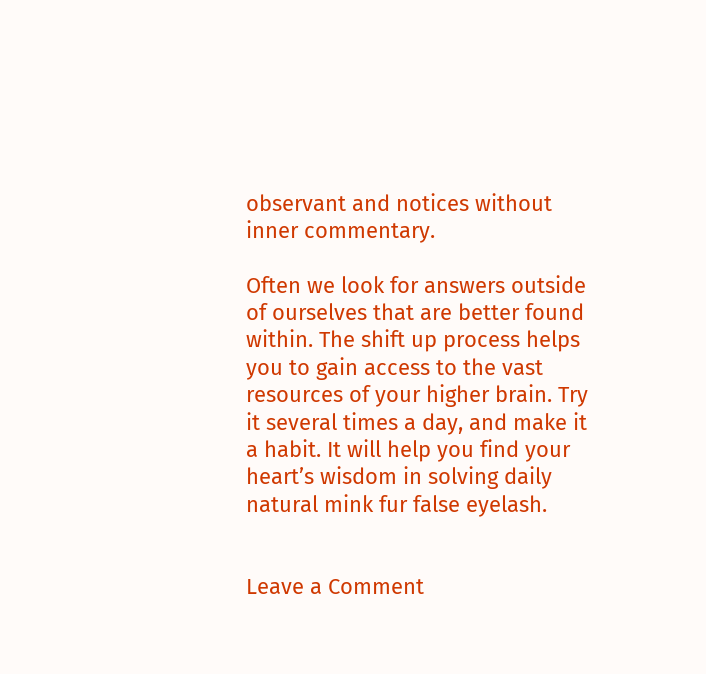observant and notices without inner commentary.

Often we look for answers outside of ourselves that are better found within. The shift up process helps you to gain access to the vast resources of your higher brain. Try it several times a day, and make it a habit. It will help you find your heart’s wisdom in solving daily natural mink fur false eyelash.


Leave a Comment